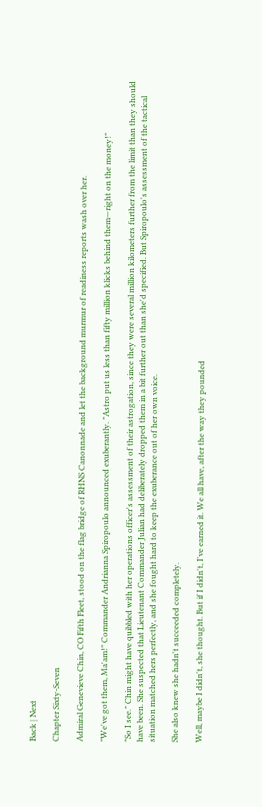Back | Next

Chapter Sixty-Seven

Admiral Genevieve Chin, CO Fifth Fleet, stood on the flag bridge of RHNS Canonnade and let the background murmur of readiness reports wash over her.

"We've got them, Ma'am!" Commander Andrianna Spiropoulo announced exuberantly. "Astro put us less than fifty million klicks behind them—right on the money!"

"So I see." Chin might have quibbled with her operations officer's assessment of their astrogation, since they were several million kilometers further from the limit than they should have been. She suspected that Lieutenant Commander Julian had deliberately dropped them in a bit further out than she'd specified. But Spiropoulo's assessment of the tactical situation matched hers perfectly, and she fought hard to keep the exuberance out of her own voice.

She also knew she hadn't succeeded completely.

Well, maybe I didn't, she thought. But if I didn't, I've earned it. We all have, after the way they pounded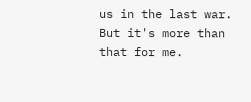us in the last war. But it's more than that for me.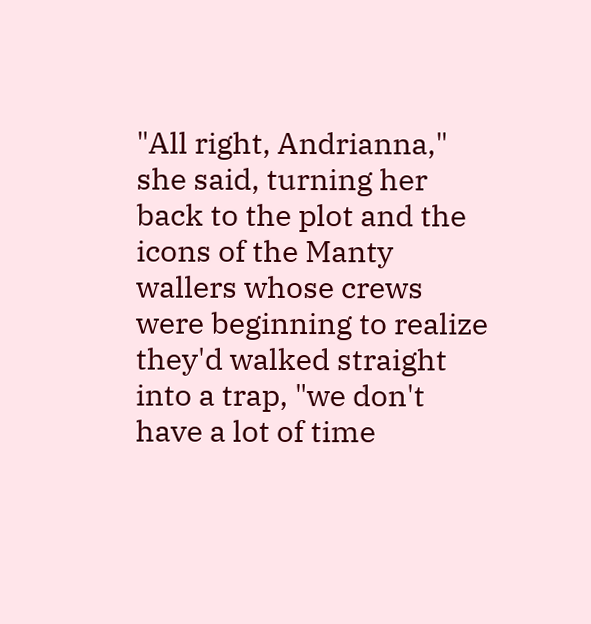"All right, Andrianna," she said, turning her back to the plot and the icons of the Manty wallers whose crews were beginning to realize they'd walked straight into a trap, "we don't have a lot of time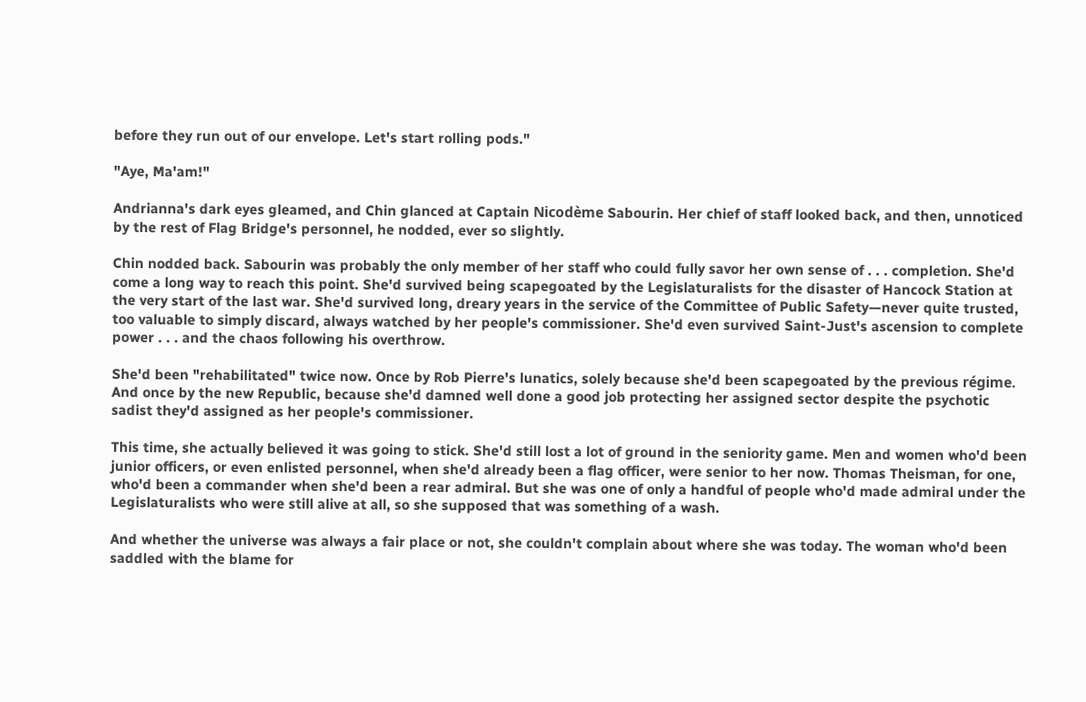before they run out of our envelope. Let's start rolling pods."

"Aye, Ma'am!"

Andrianna's dark eyes gleamed, and Chin glanced at Captain Nicodème Sabourin. Her chief of staff looked back, and then, unnoticed by the rest of Flag Bridge's personnel, he nodded, ever so slightly.

Chin nodded back. Sabourin was probably the only member of her staff who could fully savor her own sense of . . . completion. She'd come a long way to reach this point. She'd survived being scapegoated by the Legislaturalists for the disaster of Hancock Station at the very start of the last war. She'd survived long, dreary years in the service of the Committee of Public Safety—never quite trusted, too valuable to simply discard, always watched by her people's commissioner. She'd even survived Saint-Just's ascension to complete power . . . and the chaos following his overthrow.

She'd been "rehabilitated" twice now. Once by Rob Pierre's lunatics, solely because she'd been scapegoated by the previous régime. And once by the new Republic, because she'd damned well done a good job protecting her assigned sector despite the psychotic sadist they'd assigned as her people's commissioner.

This time, she actually believed it was going to stick. She'd still lost a lot of ground in the seniority game. Men and women who'd been junior officers, or even enlisted personnel, when she'd already been a flag officer, were senior to her now. Thomas Theisman, for one, who'd been a commander when she'd been a rear admiral. But she was one of only a handful of people who'd made admiral under the Legislaturalists who were still alive at all, so she supposed that was something of a wash.

And whether the universe was always a fair place or not, she couldn't complain about where she was today. The woman who'd been saddled with the blame for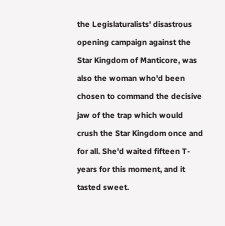the Legislaturalists' disastrous opening campaign against the Star Kingdom of Manticore, was also the woman who'd been chosen to command the decisive jaw of the trap which would crush the Star Kingdom once and for all. She'd waited fifteen T-years for this moment, and it tasted sweet.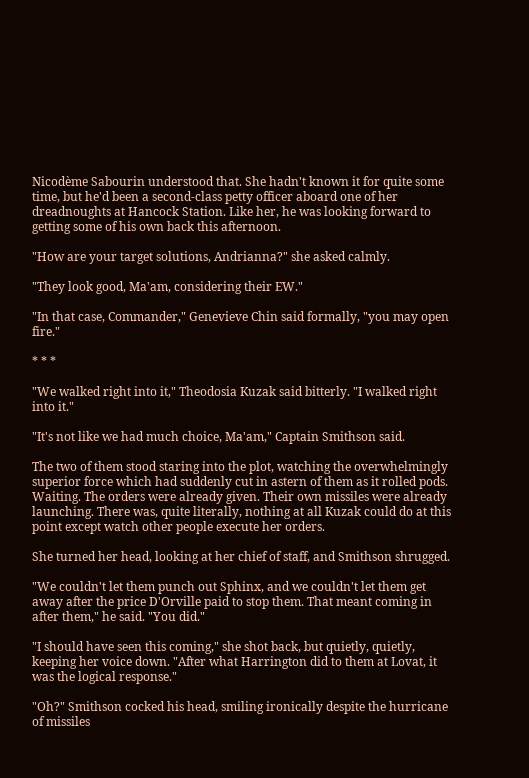Nicodème Sabourin understood that. She hadn't known it for quite some time, but he'd been a second-class petty officer aboard one of her dreadnoughts at Hancock Station. Like her, he was looking forward to getting some of his own back this afternoon.

"How are your target solutions, Andrianna?" she asked calmly.

"They look good, Ma'am, considering their EW."

"In that case, Commander," Genevieve Chin said formally, "you may open fire."

* * *

"We walked right into it," Theodosia Kuzak said bitterly. "I walked right into it."

"It's not like we had much choice, Ma'am," Captain Smithson said.

The two of them stood staring into the plot, watching the overwhelmingly superior force which had suddenly cut in astern of them as it rolled pods. Waiting. The orders were already given. Their own missiles were already launching. There was, quite literally, nothing at all Kuzak could do at this point except watch other people execute her orders.

She turned her head, looking at her chief of staff, and Smithson shrugged.

"We couldn't let them punch out Sphinx, and we couldn't let them get away after the price D'Orville paid to stop them. That meant coming in after them," he said. "You did."

"I should have seen this coming," she shot back, but quietly, quietly, keeping her voice down. "After what Harrington did to them at Lovat, it was the logical response."

"Oh?" Smithson cocked his head, smiling ironically despite the hurricane of missiles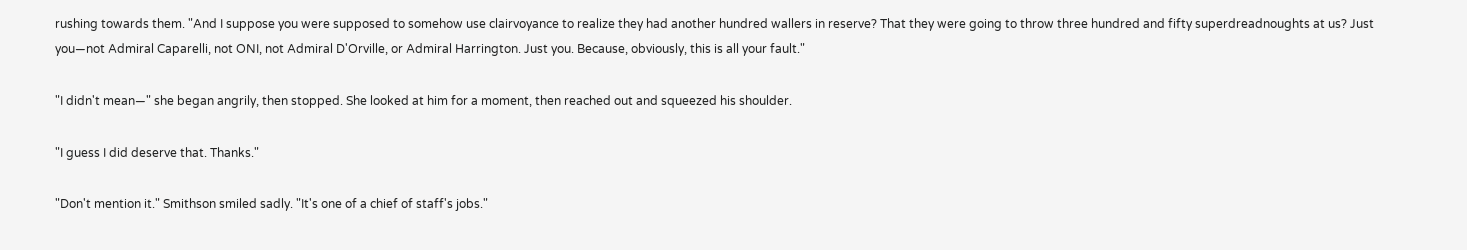rushing towards them. "And I suppose you were supposed to somehow use clairvoyance to realize they had another hundred wallers in reserve? That they were going to throw three hundred and fifty superdreadnoughts at us? Just you—not Admiral Caparelli, not ONI, not Admiral D'Orville, or Admiral Harrington. Just you. Because, obviously, this is all your fault."

"I didn't mean—" she began angrily, then stopped. She looked at him for a moment, then reached out and squeezed his shoulder.

"I guess I did deserve that. Thanks."

"Don't mention it." Smithson smiled sadly. "It's one of a chief of staff's jobs."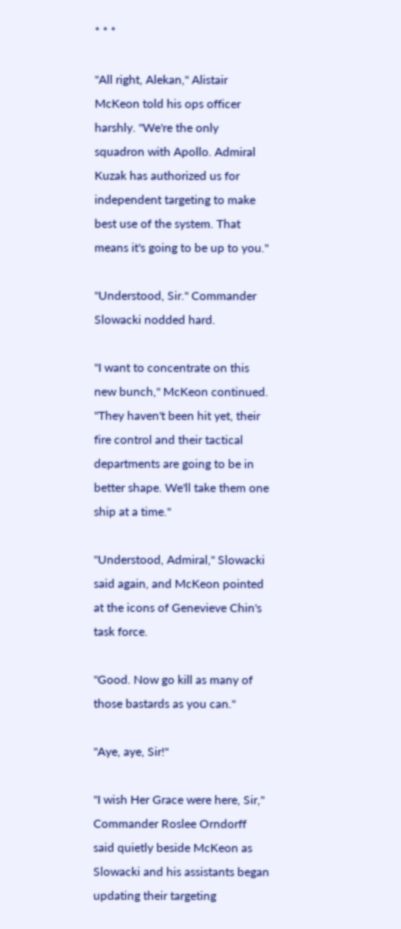* * *

"All right, Alekan," Alistair McKeon told his ops officer harshly. "We're the only squadron with Apollo. Admiral Kuzak has authorized us for independent targeting to make best use of the system. That means it's going to be up to you."

"Understood, Sir." Commander Slowacki nodded hard.

"I want to concentrate on this new bunch," McKeon continued. "They haven't been hit yet, their fire control and their tactical departments are going to be in better shape. We'll take them one ship at a time."

"Understood, Admiral," Slowacki said again, and McKeon pointed at the icons of Genevieve Chin's task force.

"Good. Now go kill as many of those bastards as you can."

"Aye, aye, Sir!"

"I wish Her Grace were here, Sir," Commander Roslee Orndorff said quietly beside McKeon as Slowacki and his assistants began updating their targeting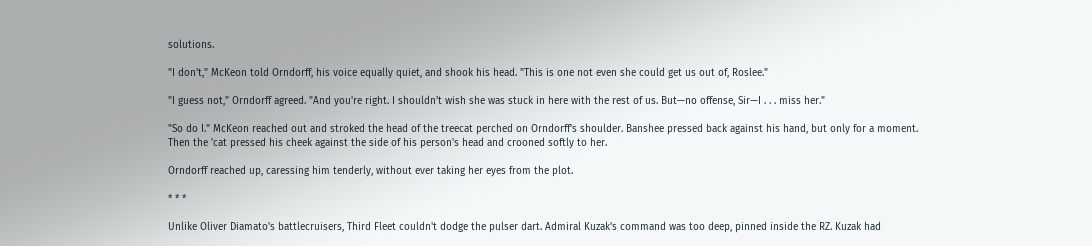solutions.

"I don't," McKeon told Orndorff, his voice equally quiet, and shook his head. "This is one not even she could get us out of, Roslee."

"I guess not," Orndorff agreed. "And you're right. I shouldn't wish she was stuck in here with the rest of us. But—no offense, Sir—I . . . miss her."

"So do I." McKeon reached out and stroked the head of the treecat perched on Orndorff's shoulder. Banshee pressed back against his hand, but only for a moment. Then the 'cat pressed his cheek against the side of his person's head and crooned softly to her.

Orndorff reached up, caressing him tenderly, without ever taking her eyes from the plot.

* * *

Unlike Oliver Diamato's battlecruisers, Third Fleet couldn't dodge the pulser dart. Admiral Kuzak's command was too deep, pinned inside the RZ. Kuzak had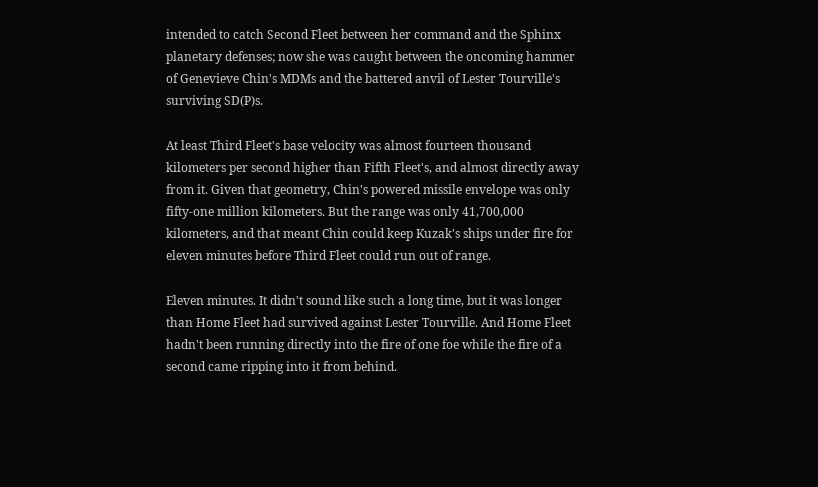intended to catch Second Fleet between her command and the Sphinx planetary defenses; now she was caught between the oncoming hammer of Genevieve Chin's MDMs and the battered anvil of Lester Tourville's surviving SD(P)s.

At least Third Fleet's base velocity was almost fourteen thousand kilometers per second higher than Fifth Fleet's, and almost directly away from it. Given that geometry, Chin's powered missile envelope was only fifty-one million kilometers. But the range was only 41,700,000 kilometers, and that meant Chin could keep Kuzak's ships under fire for eleven minutes before Third Fleet could run out of range.

Eleven minutes. It didn't sound like such a long time, but it was longer than Home Fleet had survived against Lester Tourville. And Home Fleet hadn't been running directly into the fire of one foe while the fire of a second came ripping into it from behind.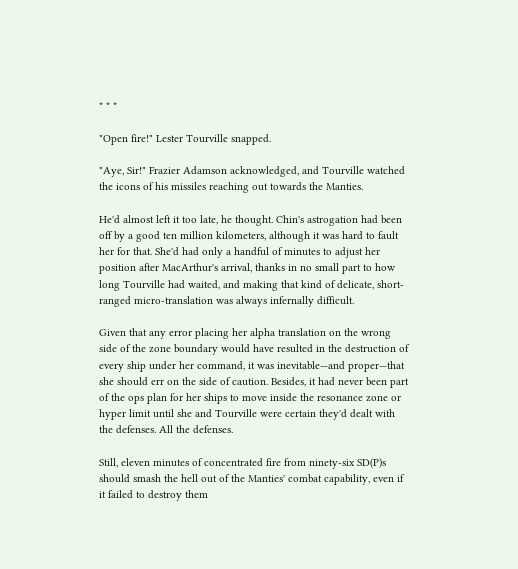* * *

"Open fire!" Lester Tourville snapped.

"Aye, Sir!" Frazier Adamson acknowledged, and Tourville watched the icons of his missiles reaching out towards the Manties.

He'd almost left it too late, he thought. Chin's astrogation had been off by a good ten million kilometers, although it was hard to fault her for that. She'd had only a handful of minutes to adjust her position after MacArthur's arrival, thanks in no small part to how long Tourville had waited, and making that kind of delicate, short-ranged micro-translation was always infernally difficult.

Given that any error placing her alpha translation on the wrong side of the zone boundary would have resulted in the destruction of every ship under her command, it was inevitable—and proper—that she should err on the side of caution. Besides, it had never been part of the ops plan for her ships to move inside the resonance zone or hyper limit until she and Tourville were certain they'd dealt with the defenses. All the defenses.

Still, eleven minutes of concentrated fire from ninety-six SD(P)s should smash the hell out of the Manties' combat capability, even if it failed to destroy them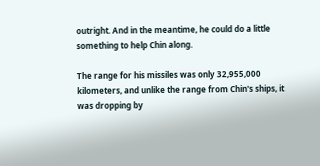outright. And in the meantime, he could do a little something to help Chin along.

The range for his missiles was only 32,955,000 kilometers, and unlike the range from Chin's ships, it was dropping by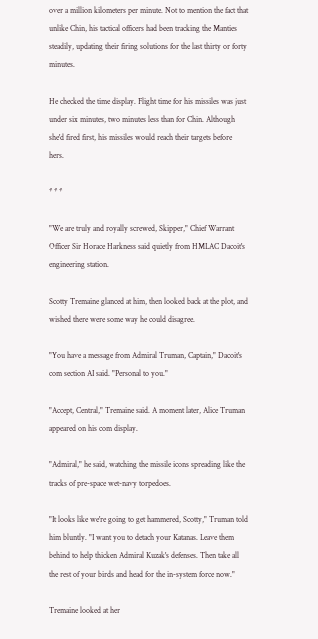over a million kilometers per minute. Not to mention the fact that unlike Chin, his tactical officers had been tracking the Manties steadily, updating their firing solutions for the last thirty or forty minutes.

He checked the time display. Flight time for his missiles was just under six minutes, two minutes less than for Chin. Although she'd fired first, his missiles would reach their targets before hers.

* * *

"We are truly and royally screwed, Skipper," Chief Warrant Officer Sir Horace Harkness said quietly from HMLAC Dacoit's engineering station.

Scotty Tremaine glanced at him, then looked back at the plot, and wished there were some way he could disagree.

"You have a message from Admiral Truman, Captain," Dacoit's com section AI said. "Personal to you."

"Accept, Central," Tremaine said. A moment later, Alice Truman appeared on his com display.

"Admiral," he said, watching the missile icons spreading like the tracks of pre-space wet-navy torpedoes.

"It looks like we're going to get hammered, Scotty," Truman told him bluntly. "I want you to detach your Katanas. Leave them behind to help thicken Admiral Kuzak's defenses. Then take all the rest of your birds and head for the in-system force now."

Tremaine looked at her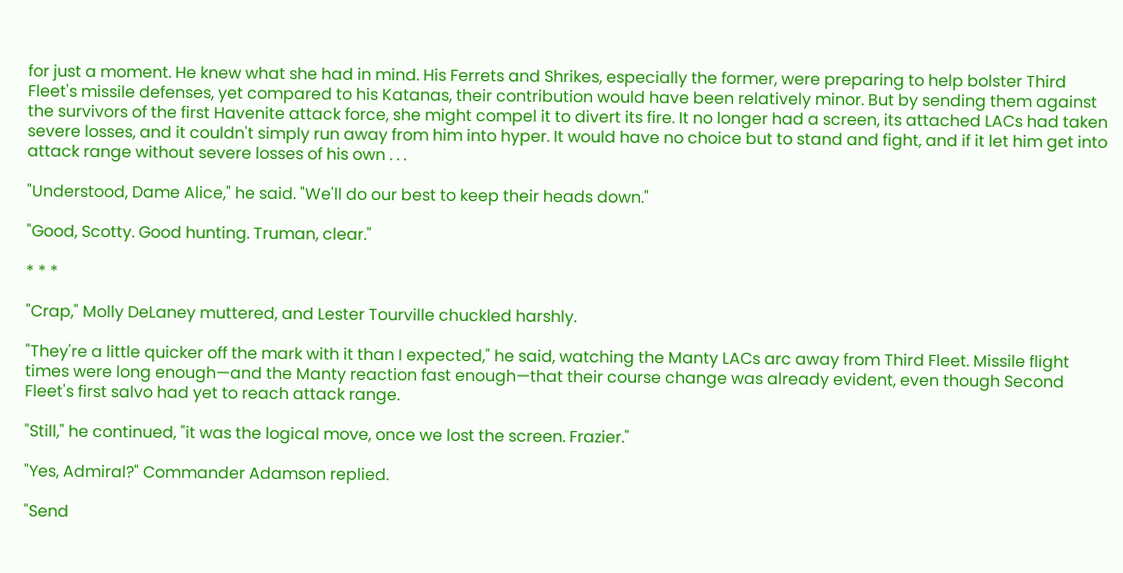for just a moment. He knew what she had in mind. His Ferrets and Shrikes, especially the former, were preparing to help bolster Third Fleet's missile defenses, yet compared to his Katanas, their contribution would have been relatively minor. But by sending them against the survivors of the first Havenite attack force, she might compel it to divert its fire. It no longer had a screen, its attached LACs had taken severe losses, and it couldn't simply run away from him into hyper. It would have no choice but to stand and fight, and if it let him get into attack range without severe losses of his own . . .

"Understood, Dame Alice," he said. "We'll do our best to keep their heads down."

"Good, Scotty. Good hunting. Truman, clear."

* * *

"Crap," Molly DeLaney muttered, and Lester Tourville chuckled harshly.

"They're a little quicker off the mark with it than I expected," he said, watching the Manty LACs arc away from Third Fleet. Missile flight times were long enough—and the Manty reaction fast enough—that their course change was already evident, even though Second Fleet's first salvo had yet to reach attack range.

"Still," he continued, "it was the logical move, once we lost the screen. Frazier."

"Yes, Admiral?" Commander Adamson replied.

"Send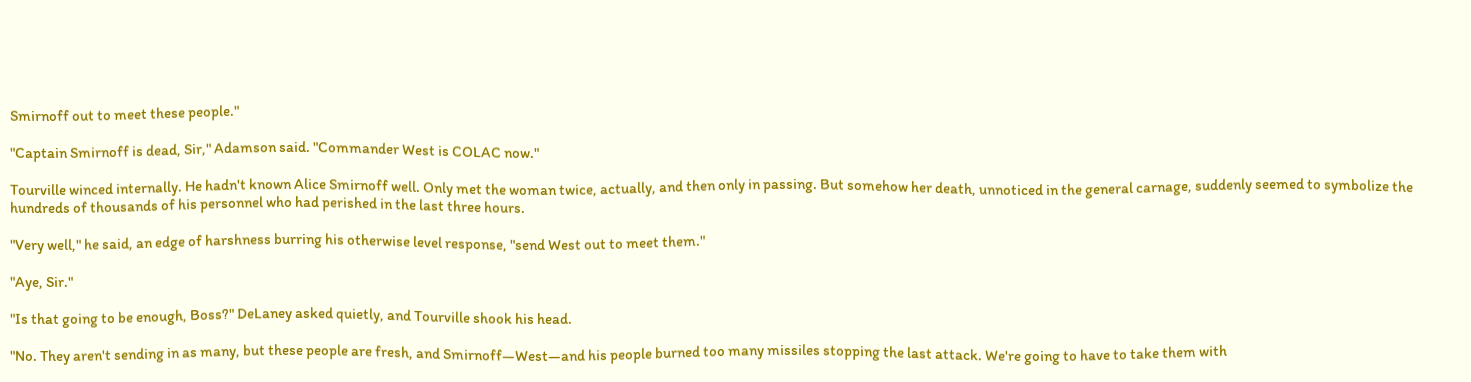Smirnoff out to meet these people."

"Captain Smirnoff is dead, Sir," Adamson said. "Commander West is COLAC now."

Tourville winced internally. He hadn't known Alice Smirnoff well. Only met the woman twice, actually, and then only in passing. But somehow her death, unnoticed in the general carnage, suddenly seemed to symbolize the hundreds of thousands of his personnel who had perished in the last three hours.

"Very well," he said, an edge of harshness burring his otherwise level response, "send West out to meet them."

"Aye, Sir."

"Is that going to be enough, Boss?" DeLaney asked quietly, and Tourville shook his head.

"No. They aren't sending in as many, but these people are fresh, and Smirnoff—West—and his people burned too many missiles stopping the last attack. We're going to have to take them with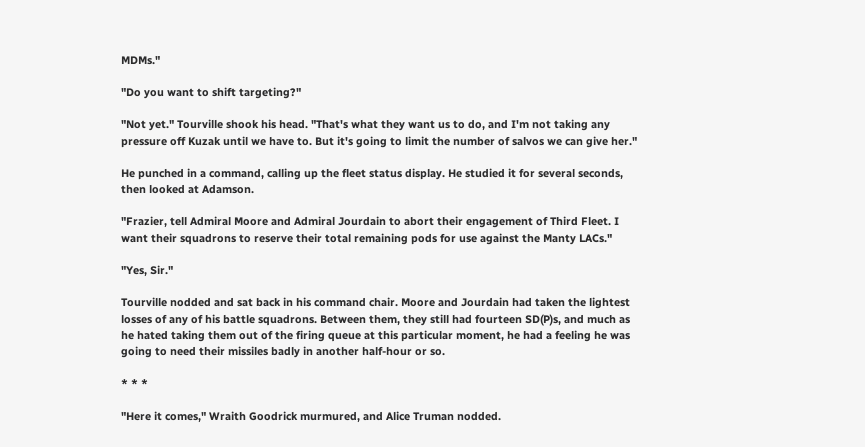MDMs."

"Do you want to shift targeting?"

"Not yet." Tourville shook his head. "That's what they want us to do, and I'm not taking any pressure off Kuzak until we have to. But it's going to limit the number of salvos we can give her."

He punched in a command, calling up the fleet status display. He studied it for several seconds, then looked at Adamson.

"Frazier, tell Admiral Moore and Admiral Jourdain to abort their engagement of Third Fleet. I want their squadrons to reserve their total remaining pods for use against the Manty LACs."

"Yes, Sir."

Tourville nodded and sat back in his command chair. Moore and Jourdain had taken the lightest losses of any of his battle squadrons. Between them, they still had fourteen SD(P)s, and much as he hated taking them out of the firing queue at this particular moment, he had a feeling he was going to need their missiles badly in another half-hour or so.

* * *

"Here it comes," Wraith Goodrick murmured, and Alice Truman nodded.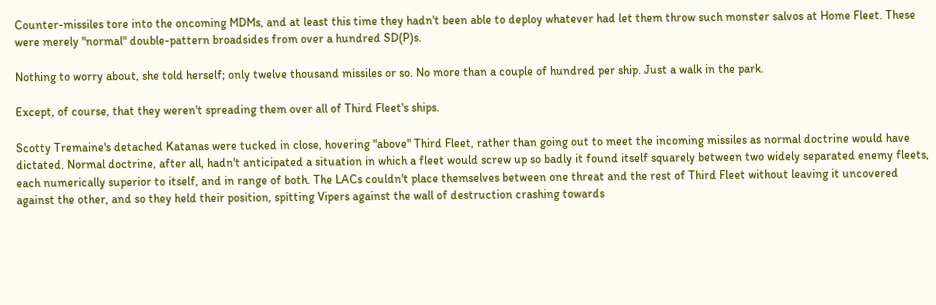Counter-missiles tore into the oncoming MDMs, and at least this time they hadn't been able to deploy whatever had let them throw such monster salvos at Home Fleet. These were merely "normal" double-pattern broadsides from over a hundred SD(P)s.

Nothing to worry about, she told herself; only twelve thousand missiles or so. No more than a couple of hundred per ship. Just a walk in the park.

Except, of course, that they weren't spreading them over all of Third Fleet's ships.

Scotty Tremaine's detached Katanas were tucked in close, hovering "above" Third Fleet, rather than going out to meet the incoming missiles as normal doctrine would have dictated. Normal doctrine, after all, hadn't anticipated a situation in which a fleet would screw up so badly it found itself squarely between two widely separated enemy fleets, each numerically superior to itself, and in range of both. The LACs couldn't place themselves between one threat and the rest of Third Fleet without leaving it uncovered against the other, and so they held their position, spitting Vipers against the wall of destruction crashing towards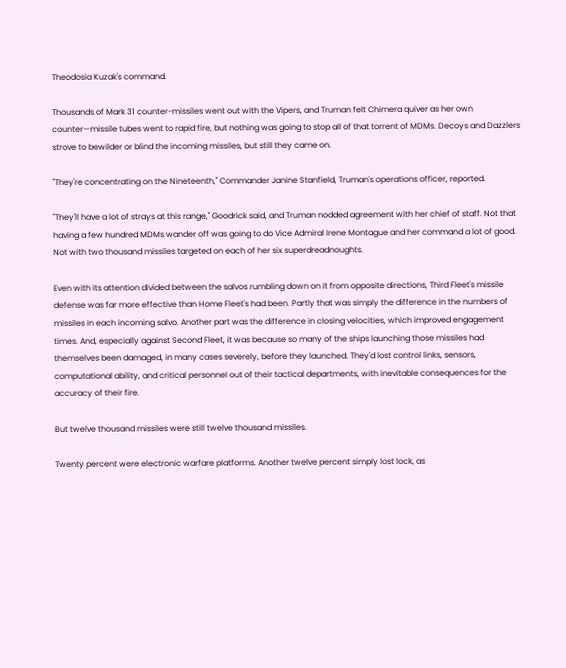Theodosia Kuzak's command.

Thousands of Mark 31 counter-missiles went out with the Vipers, and Truman felt Chimera quiver as her own counter—missile tubes went to rapid fire, but nothing was going to stop all of that torrent of MDMs. Decoys and Dazzlers strove to bewilder or blind the incoming missiles, but still they came on.

"They're concentrating on the Nineteenth," Commander Janine Stanfield, Truman's operations officer, reported.

"They'll have a lot of strays at this range," Goodrick said, and Truman nodded agreement with her chief of staff. Not that having a few hundred MDMs wander off was going to do Vice Admiral Irene Montague and her command a lot of good. Not with two thousand missiles targeted on each of her six superdreadnoughts.

Even with its attention divided between the salvos rumbling down on it from opposite directions, Third Fleet's missile defense was far more effective than Home Fleet's had been. Partly that was simply the difference in the numbers of missiles in each incoming salvo. Another part was the difference in closing velocities, which improved engagement times. And, especially against Second Fleet, it was because so many of the ships launching those missiles had themselves been damaged, in many cases severely, before they launched. They'd lost control links, sensors, computational ability, and critical personnel out of their tactical departments, with inevitable consequences for the accuracy of their fire.

But twelve thousand missiles were still twelve thousand missiles.

Twenty percent were electronic warfare platforms. Another twelve percent simply lost lock, as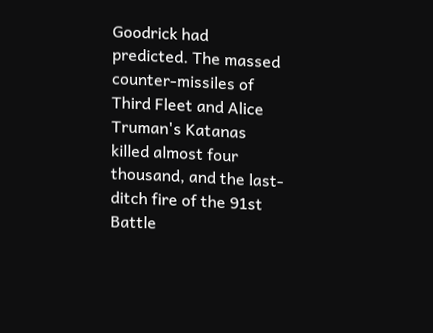Goodrick had predicted. The massed counter-missiles of Third Fleet and Alice Truman's Katanas killed almost four thousand, and the last-ditch fire of the 91st Battle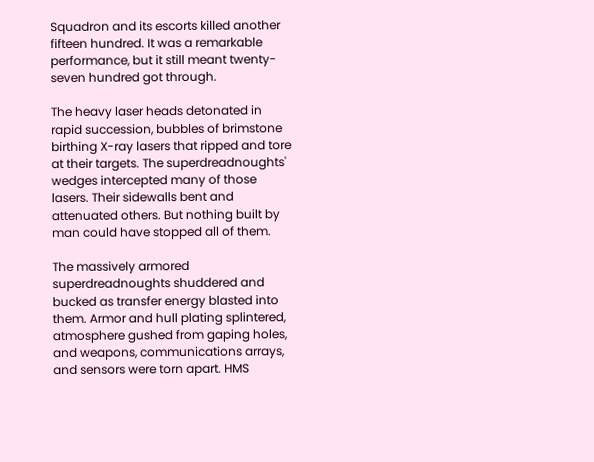Squadron and its escorts killed another fifteen hundred. It was a remarkable performance, but it still meant twenty-seven hundred got through.

The heavy laser heads detonated in rapid succession, bubbles of brimstone birthing X-ray lasers that ripped and tore at their targets. The superdreadnoughts' wedges intercepted many of those lasers. Their sidewalls bent and attenuated others. But nothing built by man could have stopped all of them.

The massively armored superdreadnoughts shuddered and bucked as transfer energy blasted into them. Armor and hull plating splintered, atmosphere gushed from gaping holes, and weapons, communications arrays, and sensors were torn apart. HMS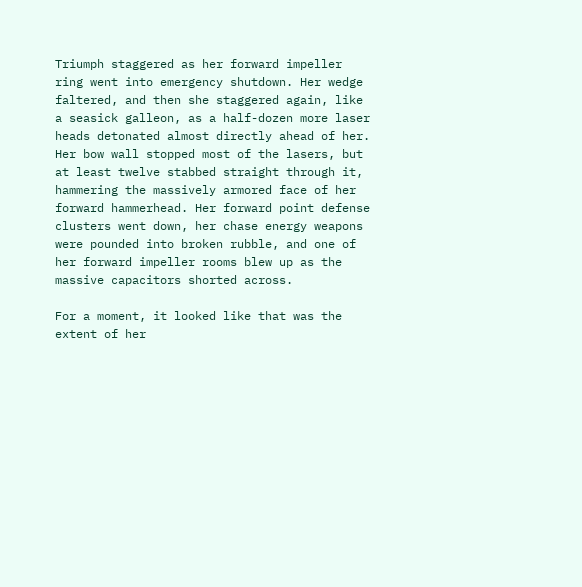Triumph staggered as her forward impeller ring went into emergency shutdown. Her wedge faltered, and then she staggered again, like a seasick galleon, as a half-dozen more laser heads detonated almost directly ahead of her. Her bow wall stopped most of the lasers, but at least twelve stabbed straight through it, hammering the massively armored face of her forward hammerhead. Her forward point defense clusters went down, her chase energy weapons were pounded into broken rubble, and one of her forward impeller rooms blew up as the massive capacitors shorted across.

For a moment, it looked like that was the extent of her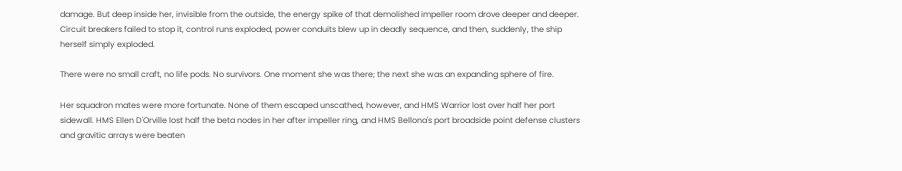damage. But deep inside her, invisible from the outside, the energy spike of that demolished impeller room drove deeper and deeper. Circuit breakers failed to stop it, control runs exploded, power conduits blew up in deadly sequence, and then, suddenly, the ship herself simply exploded.

There were no small craft, no life pods. No survivors. One moment she was there; the next she was an expanding sphere of fire.

Her squadron mates were more fortunate. None of them escaped unscathed, however, and HMS Warrior lost over half her port sidewall. HMS Ellen D'Orville lost half the beta nodes in her after impeller ring, and HMS Bellona's port broadside point defense clusters and gravitic arrays were beaten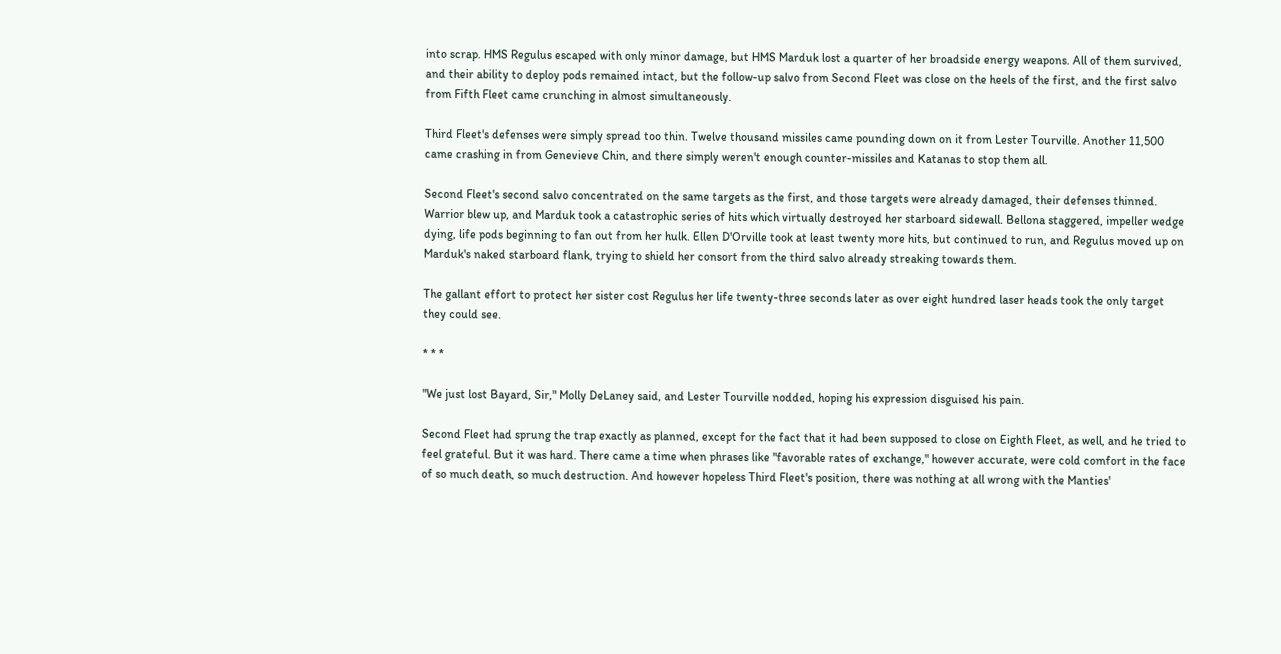into scrap. HMS Regulus escaped with only minor damage, but HMS Marduk lost a quarter of her broadside energy weapons. All of them survived, and their ability to deploy pods remained intact, but the follow-up salvo from Second Fleet was close on the heels of the first, and the first salvo from Fifth Fleet came crunching in almost simultaneously.

Third Fleet's defenses were simply spread too thin. Twelve thousand missiles came pounding down on it from Lester Tourville. Another 11,500 came crashing in from Genevieve Chin, and there simply weren't enough counter-missiles and Katanas to stop them all.

Second Fleet's second salvo concentrated on the same targets as the first, and those targets were already damaged, their defenses thinned. Warrior blew up, and Marduk took a catastrophic series of hits which virtually destroyed her starboard sidewall. Bellona staggered, impeller wedge dying, life pods beginning to fan out from her hulk. Ellen D'Orville took at least twenty more hits, but continued to run, and Regulus moved up on Marduk's naked starboard flank, trying to shield her consort from the third salvo already streaking towards them.

The gallant effort to protect her sister cost Regulus her life twenty-three seconds later as over eight hundred laser heads took the only target they could see.

* * *

"We just lost Bayard, Sir," Molly DeLaney said, and Lester Tourville nodded, hoping his expression disguised his pain.

Second Fleet had sprung the trap exactly as planned, except for the fact that it had been supposed to close on Eighth Fleet, as well, and he tried to feel grateful. But it was hard. There came a time when phrases like "favorable rates of exchange," however accurate, were cold comfort in the face of so much death, so much destruction. And however hopeless Third Fleet's position, there was nothing at all wrong with the Manties'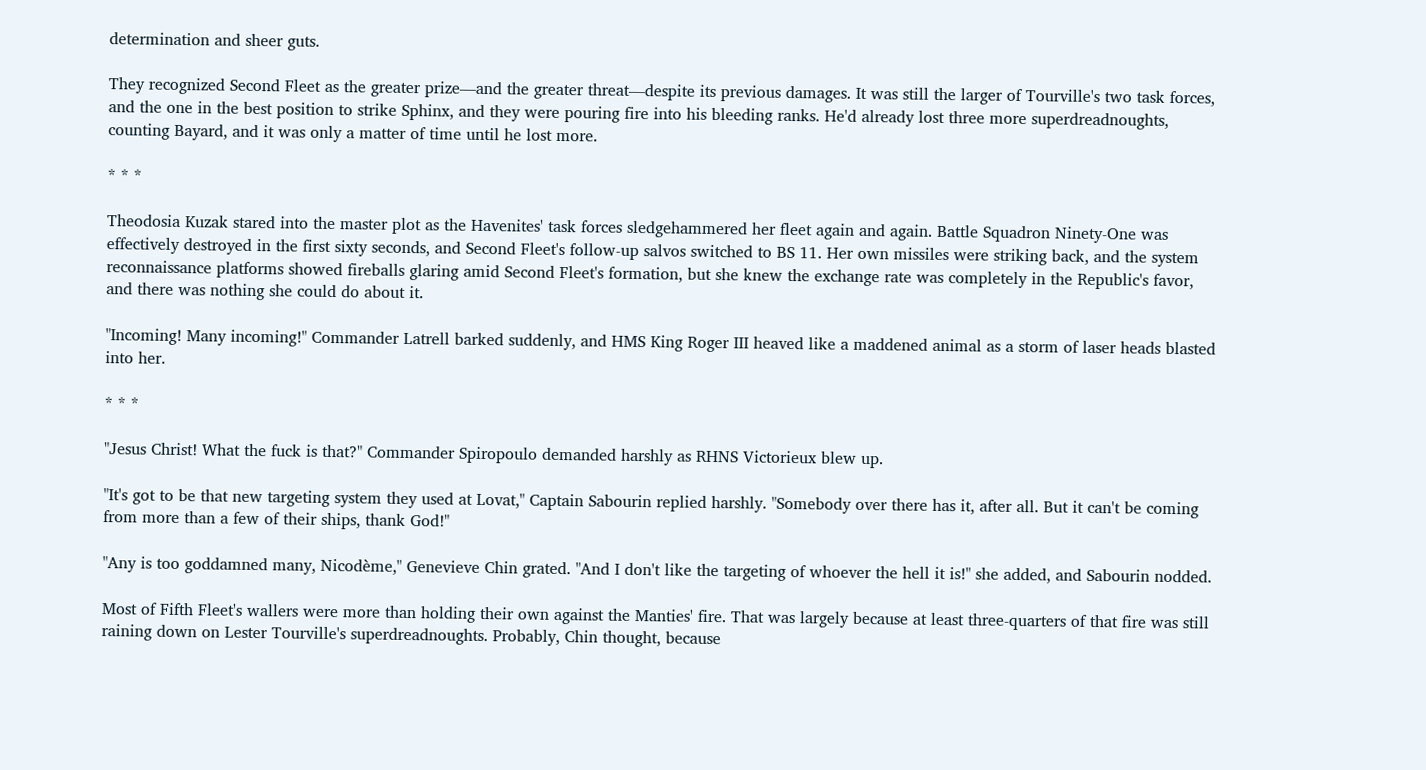determination and sheer guts.

They recognized Second Fleet as the greater prize—and the greater threat—despite its previous damages. It was still the larger of Tourville's two task forces, and the one in the best position to strike Sphinx, and they were pouring fire into his bleeding ranks. He'd already lost three more superdreadnoughts, counting Bayard, and it was only a matter of time until he lost more.

* * *

Theodosia Kuzak stared into the master plot as the Havenites' task forces sledgehammered her fleet again and again. Battle Squadron Ninety-One was effectively destroyed in the first sixty seconds, and Second Fleet's follow-up salvos switched to BS 11. Her own missiles were striking back, and the system reconnaissance platforms showed fireballs glaring amid Second Fleet's formation, but she knew the exchange rate was completely in the Republic's favor, and there was nothing she could do about it.

"Incoming! Many incoming!" Commander Latrell barked suddenly, and HMS King Roger III heaved like a maddened animal as a storm of laser heads blasted into her.

* * *

"Jesus Christ! What the fuck is that?" Commander Spiropoulo demanded harshly as RHNS Victorieux blew up.

"It's got to be that new targeting system they used at Lovat," Captain Sabourin replied harshly. "Somebody over there has it, after all. But it can't be coming from more than a few of their ships, thank God!"

"Any is too goddamned many, Nicodème," Genevieve Chin grated. "And I don't like the targeting of whoever the hell it is!" she added, and Sabourin nodded.

Most of Fifth Fleet's wallers were more than holding their own against the Manties' fire. That was largely because at least three-quarters of that fire was still raining down on Lester Tourville's superdreadnoughts. Probably, Chin thought, because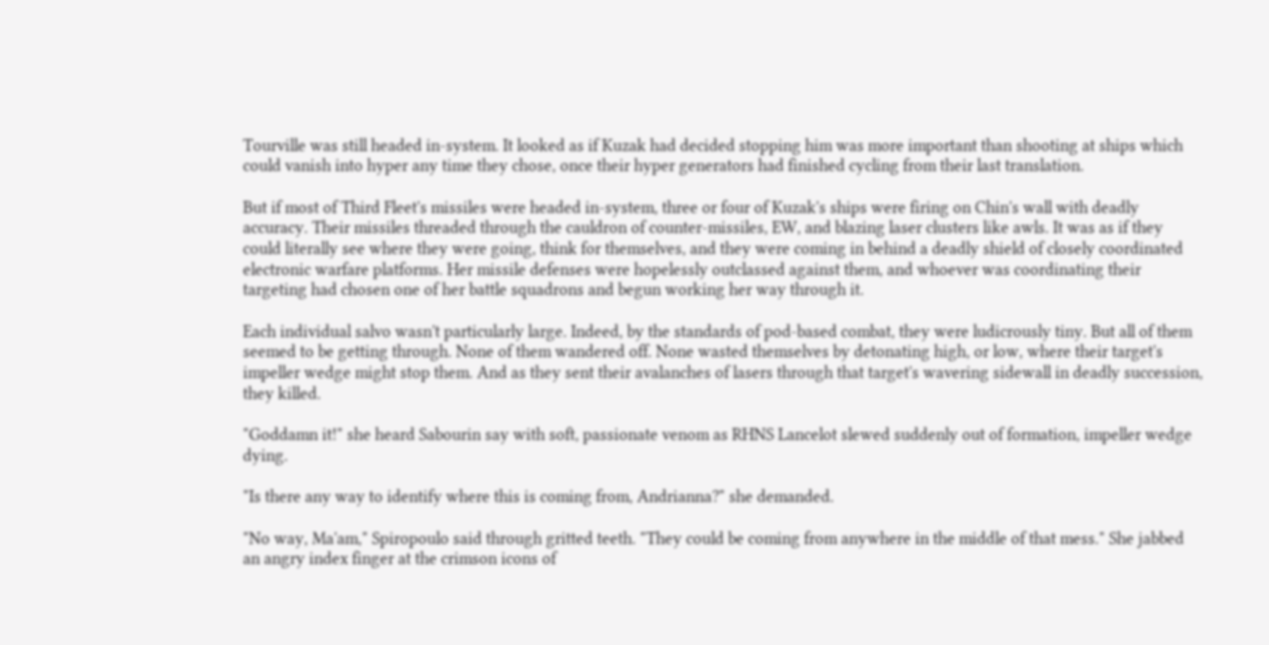Tourville was still headed in-system. It looked as if Kuzak had decided stopping him was more important than shooting at ships which could vanish into hyper any time they chose, once their hyper generators had finished cycling from their last translation.

But if most of Third Fleet's missiles were headed in-system, three or four of Kuzak's ships were firing on Chin's wall with deadly accuracy. Their missiles threaded through the cauldron of counter-missiles, EW, and blazing laser clusters like awls. It was as if they could literally see where they were going, think for themselves, and they were coming in behind a deadly shield of closely coordinated electronic warfare platforms. Her missile defenses were hopelessly outclassed against them, and whoever was coordinating their targeting had chosen one of her battle squadrons and begun working her way through it.

Each individual salvo wasn't particularly large. Indeed, by the standards of pod-based combat, they were ludicrously tiny. But all of them seemed to be getting through. None of them wandered off. None wasted themselves by detonating high, or low, where their target's impeller wedge might stop them. And as they sent their avalanches of lasers through that target's wavering sidewall in deadly succession, they killed.

"Goddamn it!" she heard Sabourin say with soft, passionate venom as RHNS Lancelot slewed suddenly out of formation, impeller wedge dying.

"Is there any way to identify where this is coming from, Andrianna?" she demanded.

"No way, Ma'am," Spiropoulo said through gritted teeth. "They could be coming from anywhere in the middle of that mess." She jabbed an angry index finger at the crimson icons of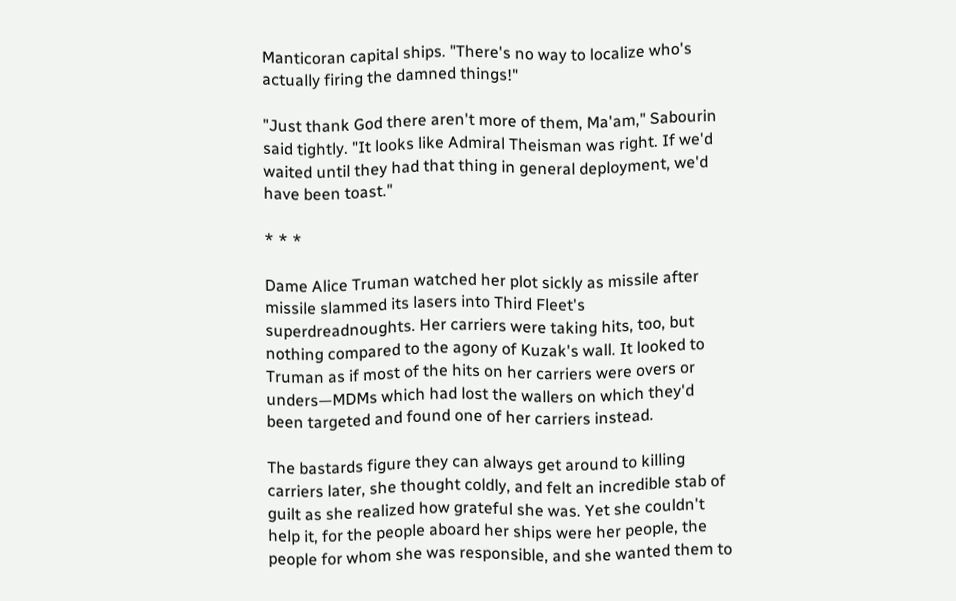Manticoran capital ships. "There's no way to localize who's actually firing the damned things!"

"Just thank God there aren't more of them, Ma'am," Sabourin said tightly. "It looks like Admiral Theisman was right. If we'd waited until they had that thing in general deployment, we'd have been toast."

* * *

Dame Alice Truman watched her plot sickly as missile after missile slammed its lasers into Third Fleet's superdreadnoughts. Her carriers were taking hits, too, but nothing compared to the agony of Kuzak's wall. It looked to Truman as if most of the hits on her carriers were overs or unders—MDMs which had lost the wallers on which they'd been targeted and found one of her carriers instead.

The bastards figure they can always get around to killing carriers later, she thought coldly, and felt an incredible stab of guilt as she realized how grateful she was. Yet she couldn't help it, for the people aboard her ships were her people, the people for whom she was responsible, and she wanted them to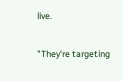live.

"They're targeting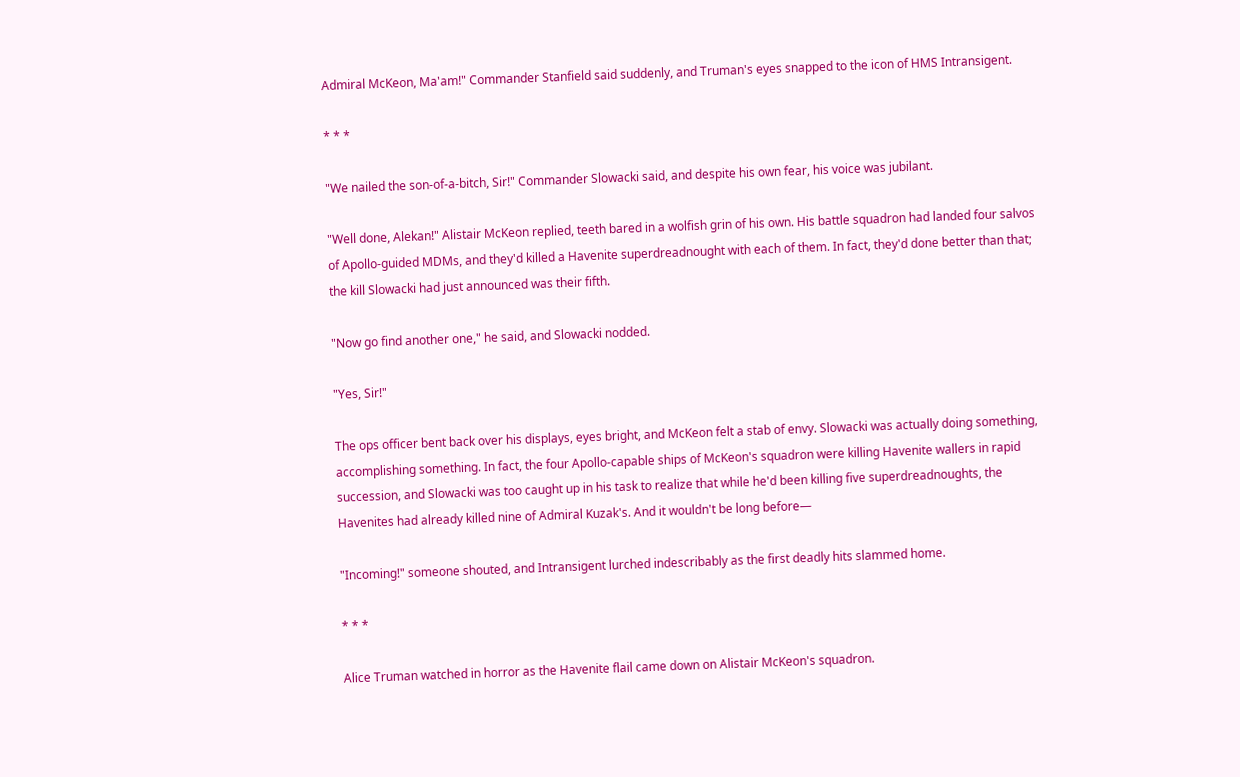Admiral McKeon, Ma'am!" Commander Stanfield said suddenly, and Truman's eyes snapped to the icon of HMS Intransigent.

* * *

"We nailed the son-of-a-bitch, Sir!" Commander Slowacki said, and despite his own fear, his voice was jubilant.

"Well done, Alekan!" Alistair McKeon replied, teeth bared in a wolfish grin of his own. His battle squadron had landed four salvos of Apollo-guided MDMs, and they'd killed a Havenite superdreadnought with each of them. In fact, they'd done better than that; the kill Slowacki had just announced was their fifth.

"Now go find another one," he said, and Slowacki nodded.

"Yes, Sir!"

The ops officer bent back over his displays, eyes bright, and McKeon felt a stab of envy. Slowacki was actually doing something, accomplishing something. In fact, the four Apollo-capable ships of McKeon's squadron were killing Havenite wallers in rapid succession, and Slowacki was too caught up in his task to realize that while he'd been killing five superdreadnoughts, the Havenites had already killed nine of Admiral Kuzak's. And it wouldn't be long before—

"Incoming!" someone shouted, and Intransigent lurched indescribably as the first deadly hits slammed home.

* * *

Alice Truman watched in horror as the Havenite flail came down on Alistair McKeon's squadron.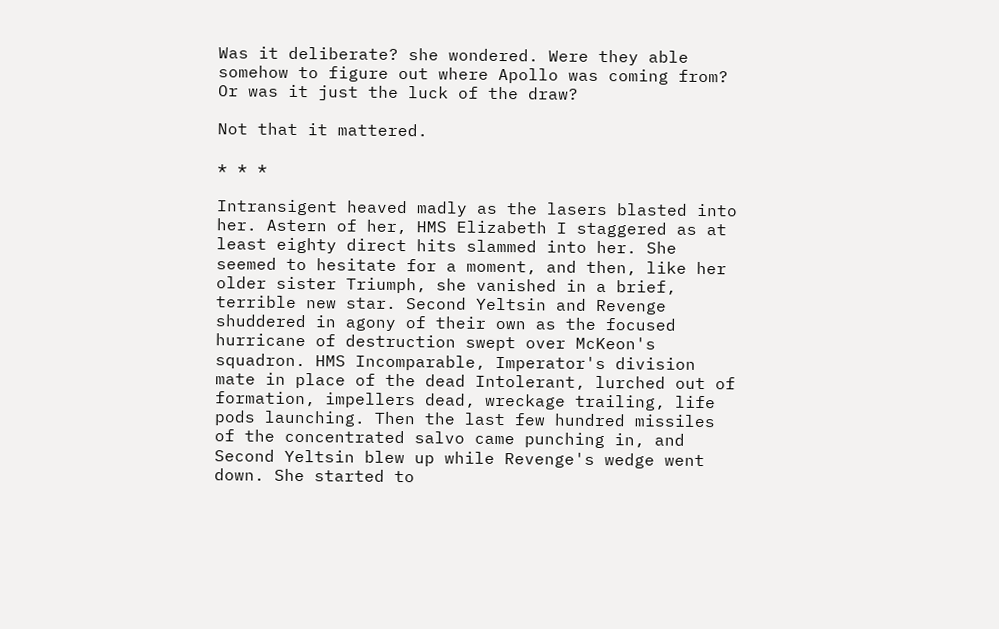Was it deliberate? she wondered. Were they able somehow to figure out where Apollo was coming from? Or was it just the luck of the draw?

Not that it mattered.

* * *

Intransigent heaved madly as the lasers blasted into her. Astern of her, HMS Elizabeth I staggered as at least eighty direct hits slammed into her. She seemed to hesitate for a moment, and then, like her older sister Triumph, she vanished in a brief, terrible new star. Second Yeltsin and Revenge shuddered in agony of their own as the focused hurricane of destruction swept over McKeon's squadron. HMS Incomparable, Imperator's division mate in place of the dead Intolerant, lurched out of formation, impellers dead, wreckage trailing, life pods launching. Then the last few hundred missiles of the concentrated salvo came punching in, and Second Yeltsin blew up while Revenge's wedge went down. She started to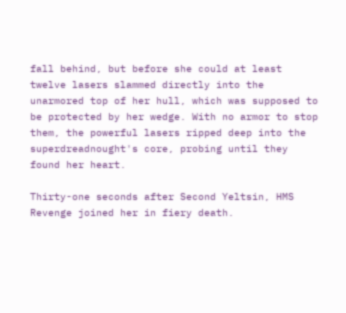fall behind, but before she could at least twelve lasers slammed directly into the unarmored top of her hull, which was supposed to be protected by her wedge. With no armor to stop them, the powerful lasers ripped deep into the superdreadnought's core, probing until they found her heart.

Thirty-one seconds after Second Yeltsin, HMS Revenge joined her in fiery death.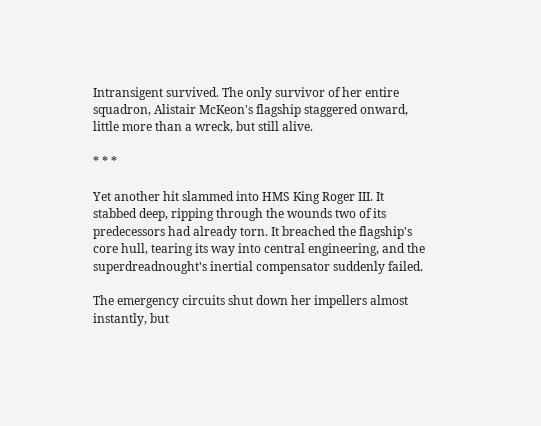Intransigent survived. The only survivor of her entire squadron, Alistair McKeon's flagship staggered onward, little more than a wreck, but still alive.

* * *

Yet another hit slammed into HMS King Roger III. It stabbed deep, ripping through the wounds two of its predecessors had already torn. It breached the flagship's core hull, tearing its way into central engineering, and the superdreadnought's inertial compensator suddenly failed.

The emergency circuits shut down her impellers almost instantly, but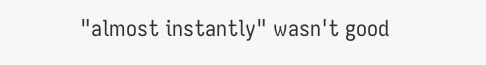"almost instantly" wasn't good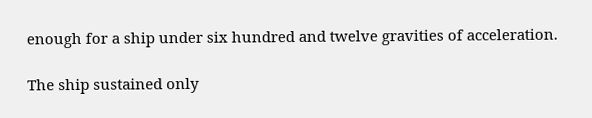enough for a ship under six hundred and twelve gravities of acceleration.

The ship sustained only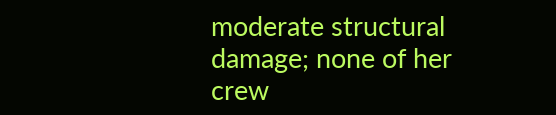moderate structural damage; none of her crew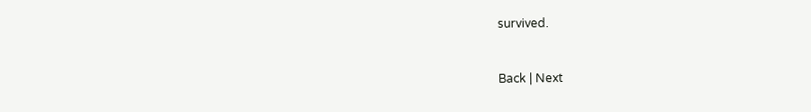survived.


Back | Next